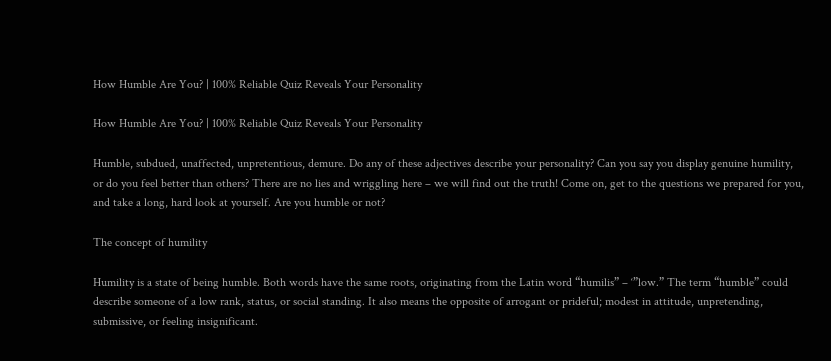How Humble Are You? | 100% Reliable Quiz Reveals Your Personality

How Humble Are You? | 100% Reliable Quiz Reveals Your Personality

Humble, subdued, unaffected, unpretentious, demure. Do any of these adjectives describe your personality? Can you say you display genuine humility, or do you feel better than others? There are no lies and wriggling here – we will find out the truth! Come on, get to the questions we prepared for you, and take a long, hard look at yourself. Are you humble or not?

The concept of humility

Humility is a state of being humble. Both words have the same roots, originating from the Latin word “humilis” – ‘”low.” The term “humble” could describe someone of a low rank, status, or social standing. It also means the opposite of arrogant or prideful; modest in attitude, unpretending, submissive, or feeling insignificant.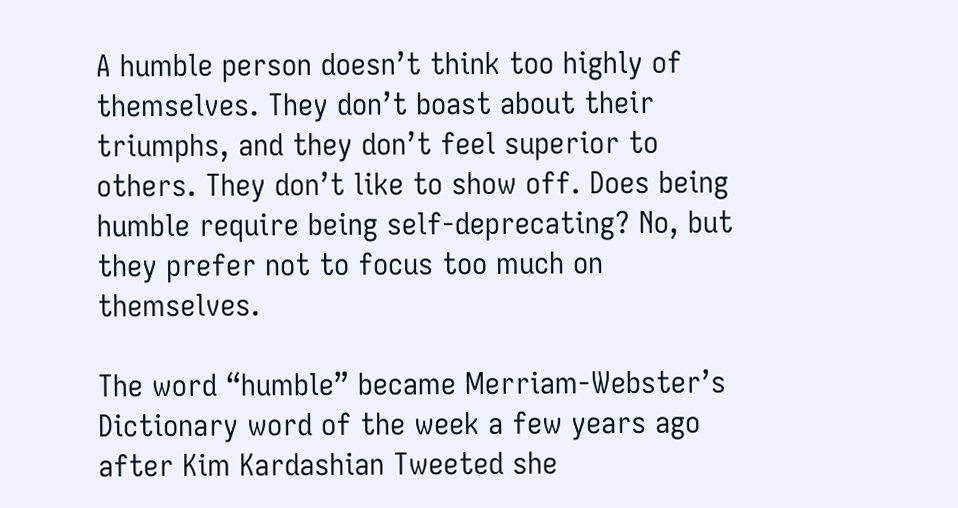A humble person doesn’t think too highly of themselves. They don’t boast about their triumphs, and they don’t feel superior to others. They don’t like to show off. Does being humble require being self-deprecating? No, but they prefer not to focus too much on themselves.

The word “humble” became Merriam-Webster’s Dictionary word of the week a few years ago after Kim Kardashian Tweeted she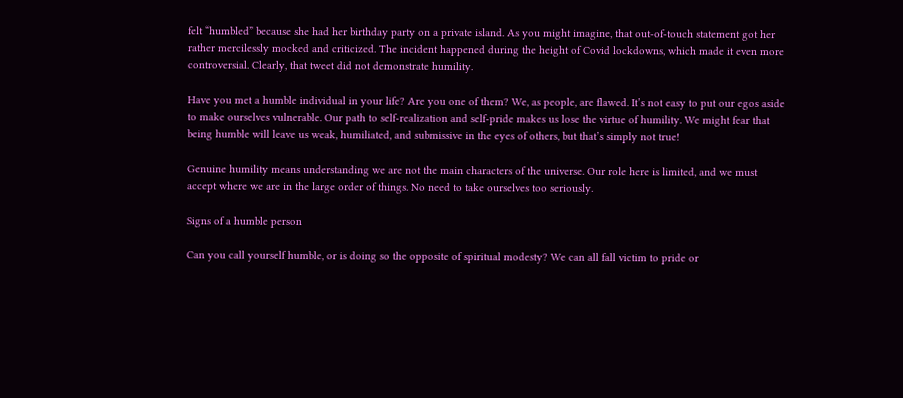felt “humbled” because she had her birthday party on a private island. As you might imagine, that out-of-touch statement got her rather mercilessly mocked and criticized. The incident happened during the height of Covid lockdowns, which made it even more controversial. Clearly, that tweet did not demonstrate humility.

Have you met a humble individual in your life? Are you one of them? We, as people, are flawed. It’s not easy to put our egos aside to make ourselves vulnerable. Our path to self-realization and self-pride makes us lose the virtue of humility. We might fear that being humble will leave us weak, humiliated, and submissive in the eyes of others, but that’s simply not true!

Genuine humility means understanding we are not the main characters of the universe. Our role here is limited, and we must accept where we are in the large order of things. No need to take ourselves too seriously.

Signs of a humble person

Can you call yourself humble, or is doing so the opposite of spiritual modesty? We can all fall victim to pride or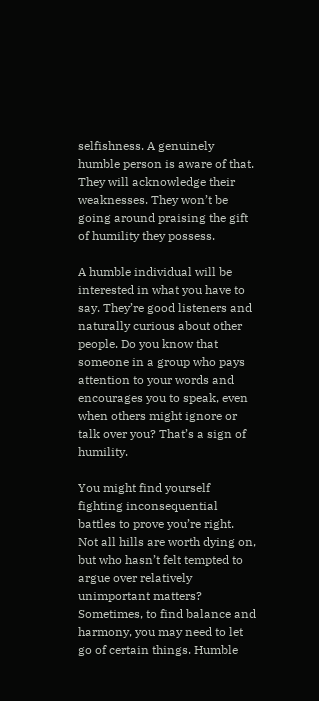selfishness. A genuinely humble person is aware of that. They will acknowledge their weaknesses. They won’t be going around praising the gift of humility they possess.

A humble individual will be interested in what you have to say. They’re good listeners and naturally curious about other people. Do you know that someone in a group who pays attention to your words and encourages you to speak, even when others might ignore or talk over you? That’s a sign of humility.

You might find yourself fighting inconsequential battles to prove you’re right. Not all hills are worth dying on, but who hasn’t felt tempted to argue over relatively unimportant matters? Sometimes, to find balance and harmony, you may need to let go of certain things. Humble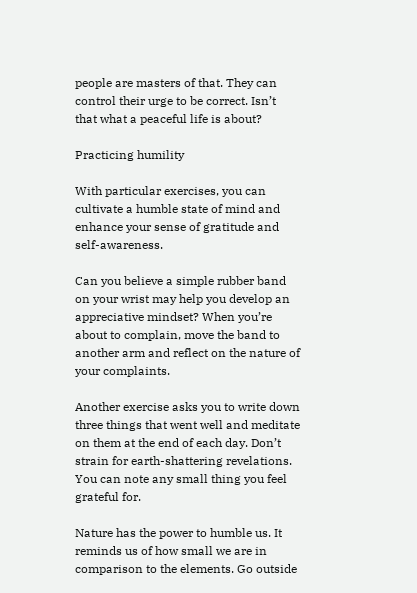people are masters of that. They can control their urge to be correct. Isn’t that what a peaceful life is about?

Practicing humility

With particular exercises, you can cultivate a humble state of mind and enhance your sense of gratitude and self-awareness.

Can you believe a simple rubber band on your wrist may help you develop an appreciative mindset? When you’re about to complain, move the band to another arm and reflect on the nature of your complaints.

Another exercise asks you to write down three things that went well and meditate on them at the end of each day. Don’t strain for earth-shattering revelations. You can note any small thing you feel grateful for.

Nature has the power to humble us. It reminds us of how small we are in comparison to the elements. Go outside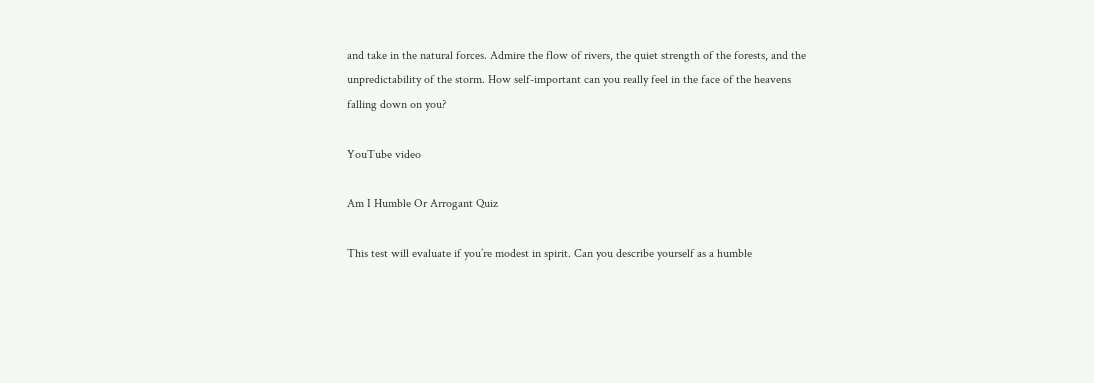and take in the natural forces. Admire the flow of rivers, the quiet strength of the forests, and the unpredictability of the storm. How self-important can you really feel in the face of the heavens falling down on you?

YouTube video

Am I Humble Or Arrogant Quiz

This test will evaluate if you’re modest in spirit. Can you describe yourself as a humble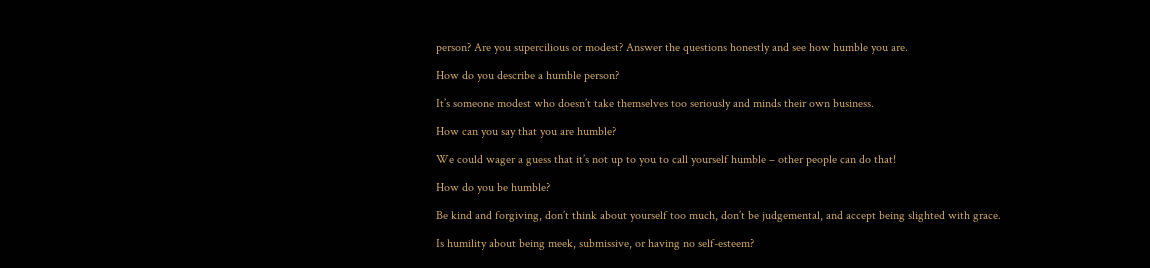person? Are you supercilious or modest? Answer the questions honestly and see how humble you are.

How do you describe a humble person?

It’s someone modest who doesn’t take themselves too seriously and minds their own business.

How can you say that you are humble?

We could wager a guess that it’s not up to you to call yourself humble – other people can do that!

How do you be humble?

Be kind and forgiving, don’t think about yourself too much, don’t be judgemental, and accept being slighted with grace.

Is humility about being meek, submissive, or having no self-esteem?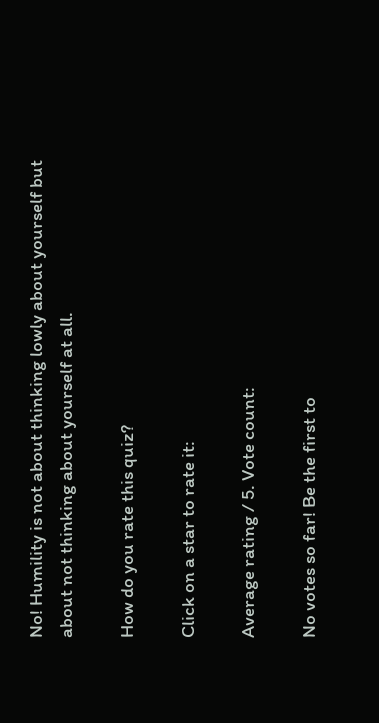No! Humility is not about thinking lowly about yourself but about not thinking about yourself at all.

How do you rate this quiz?

Click on a star to rate it:

Average rating / 5. Vote count:

No votes so far! Be the first to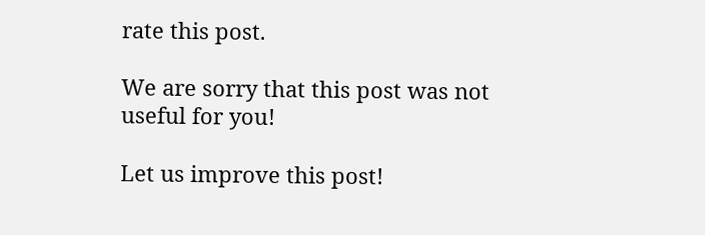rate this post.

We are sorry that this post was not useful for you!

Let us improve this post!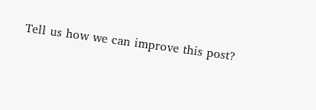Tell us how we can improve this post?